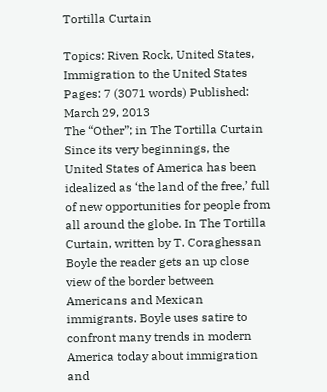Tortilla Curtain

Topics: Riven Rock, United States, Immigration to the United States Pages: 7 (3071 words) Published: March 29, 2013
The “Other”; in The Tortilla Curtain
Since its very beginnings, the United States of America has been idealized as ‘the land of the free,’ full of new opportunities for people from all around the globe. In The Tortilla Curtain, written by T. Coraghessan Boyle the reader gets an up close view of the border between Americans and Mexican immigrants. Boyle uses satire to confront many trends in modern America today about immigration and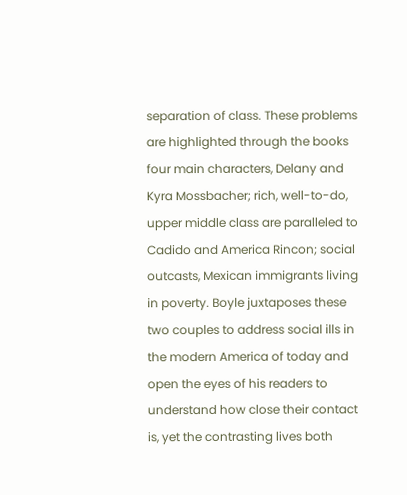separation of class. These problems are highlighted through the books four main characters, Delany and Kyra Mossbacher; rich, well-to-do, upper middle class are paralleled to Cadido and America Rincon; social outcasts, Mexican immigrants living in poverty. Boyle juxtaposes these two couples to address social ills in the modern America of today and open the eyes of his readers to understand how close their contact is, yet the contrasting lives both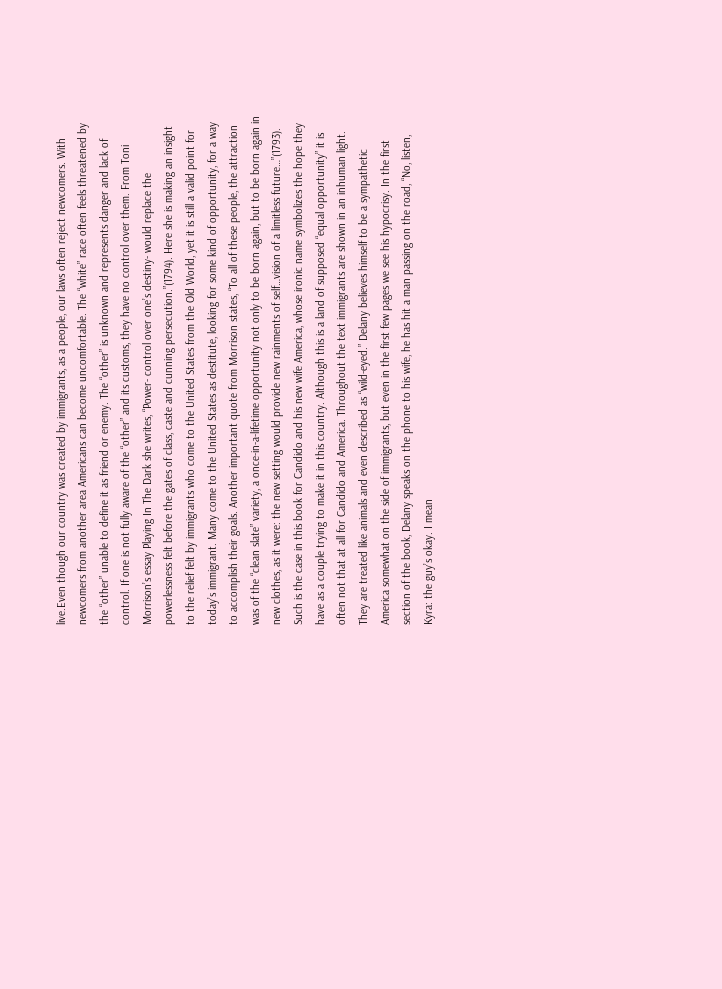live.Even though our country was created by immigrants, as a people, our laws often reject newcomers. With newcomers from another area Americans can become uncomfortable. The “white” race often feels threatened by the “other” unable to define it as friend or enemy. The “other” is unknown and represents danger and lack of control. If one is not fully aware of the “other” and its customs, they have no control over them. From Toni Morrison’s essay Playing In The Dark she writes, “Power- control over one’s destiny- would replace the powerlessness felt before the gates of class, caste and cunning persecution.”(1794). Here she is making an insight to the relief felt by immigrants who come to the United States from the Old World, yet it is still a valid point for today’s immigrant. Many come to the United States as destitute, looking for some kind of opportunity, for a way to accomplish their goals. Another important quote from Morrison states, “To all of these people, the attraction was of the “clean slate” variety, a once-in-a-lifetime opportunity not only to be born again, but to be born again in new clothes, as it were: the new setting would provide new rainments of self…vision of a limitless future…”(1793). Such is the case in this book for Candido and his new wife America, whose ironic name symbolizes the hope they have as a couple trying to make it in this country. Although this is a land of supposed “equal opportunity” it is often not that at all for Candido and America. Throughout the text immigrants are shown in an inhuman light. They are treated like animals and even described as “wild-eyed.” Delany believes himself to be a sympathetic America somewhat on the side of immigrants, but even in the first few pages we see his hypocrisy. In the first section of the book, Delany speaks on the phone to his wife, he has hit a man passing on the road, “No, listen, Kyra: the guy’s okay. I mean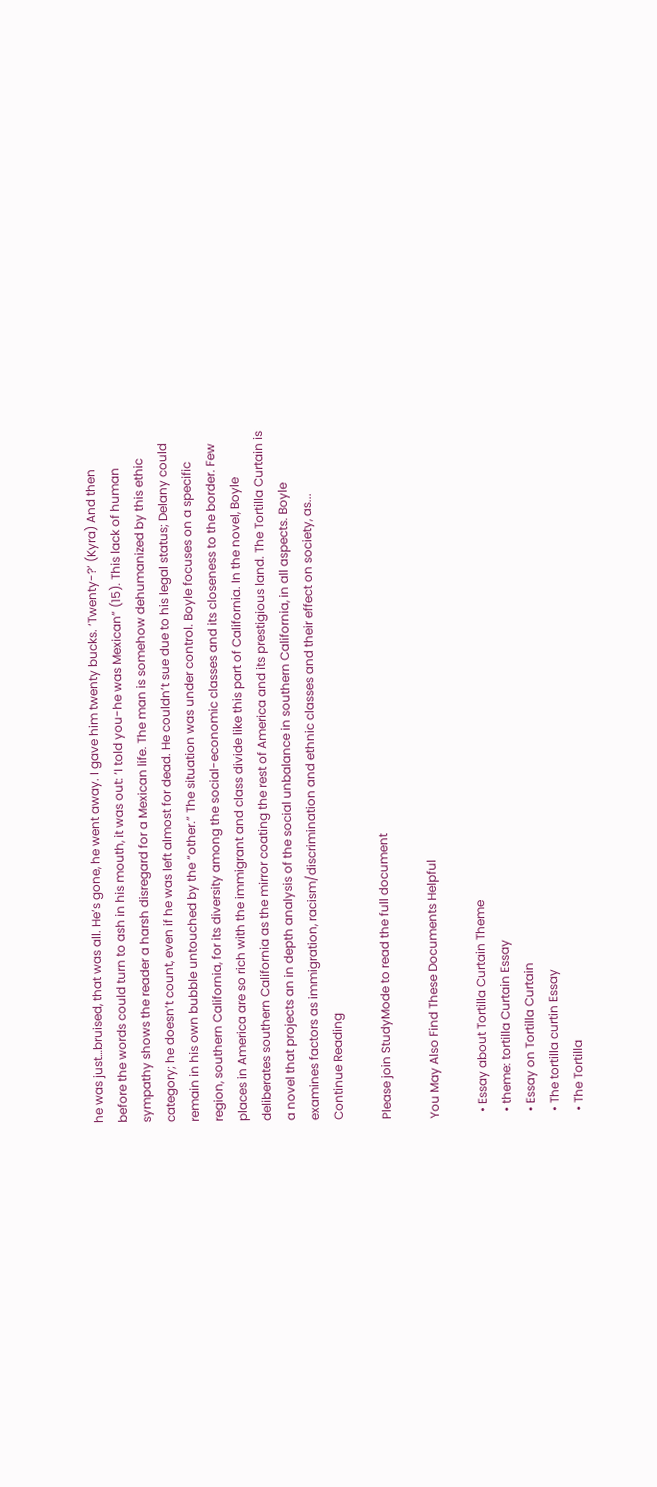he was just…bruised, that was all. He’s gone, he went away. I gave him twenty bucks. ‘Twenty-?’ (Kyra) And then before the words could turn to ash in his mouth, it was out: ‘I told you-he was Mexican” (15). This lack of human sympathy shows the reader a harsh disregard for a Mexican life. The man is somehow dehumanized by this ethic category; he doesn’t count, even if he was left almost for dead. He couldn’t sue due to his legal status; Delany could remain in his own bubble untouched by the “other.” The situation was under control. Boyle focuses on a specific region, southern California, for its diversity among the social-economic classes and its closeness to the border. Few places in America are so rich with the immigrant and class divide like this part of California. In the novel, Boyle deliberates southern California as the mirror coating the rest of America and its prestigious land. The Tortilla Curtain is a novel that projects an in depth analysis of the social unbalance in southern California, in all aspects. Boyle examines factors as immigration, racism/discrimination and ethnic classes and their effect on society, as...
Continue Reading

Please join StudyMode to read the full document

You May Also Find These Documents Helpful

  • Essay about Tortilla Curtain Theme
  • theme: tortilla Curtain Essay
  • Essay on Tortilla Curtain
  • The tortilla curtin Essay
  • The Tortilla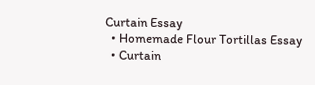Curtain Essay
  • Homemade Flour Tortillas Essay
  • Curtain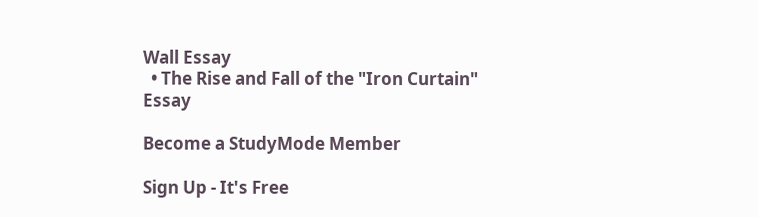Wall Essay
  • The Rise and Fall of the "Iron Curtain" Essay

Become a StudyMode Member

Sign Up - It's Free